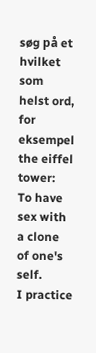søg på et hvilket som helst ord, for eksempel the eiffel tower:
To have sex with a clone of one's self.
I practice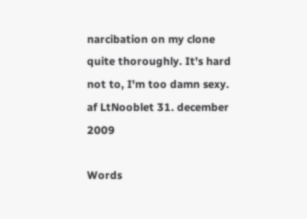narcibation on my clone quite thoroughly. It's hard not to, I'm too damn sexy.
af LtNooblet 31. december 2009

Words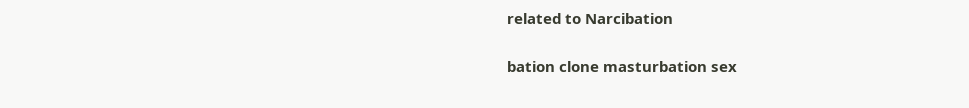related to Narcibation

bation clone masturbation sex